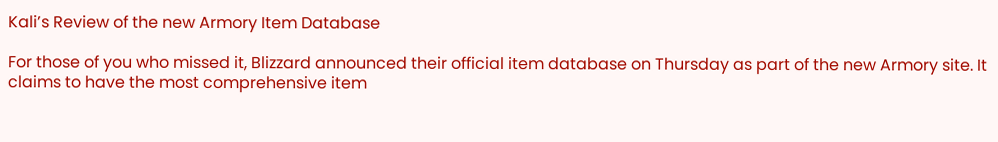Kali’s Review of the new Armory Item Database

For those of you who missed it, Blizzard announced their official item database on Thursday as part of the new Armory site. It claims to have the most comprehensive item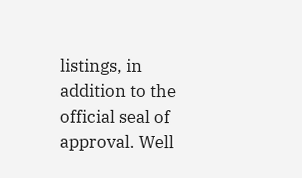listings, in addition to the official seal of approval. Well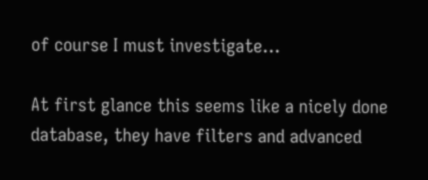of course I must investigate…

At first glance this seems like a nicely done database, they have filters and advanced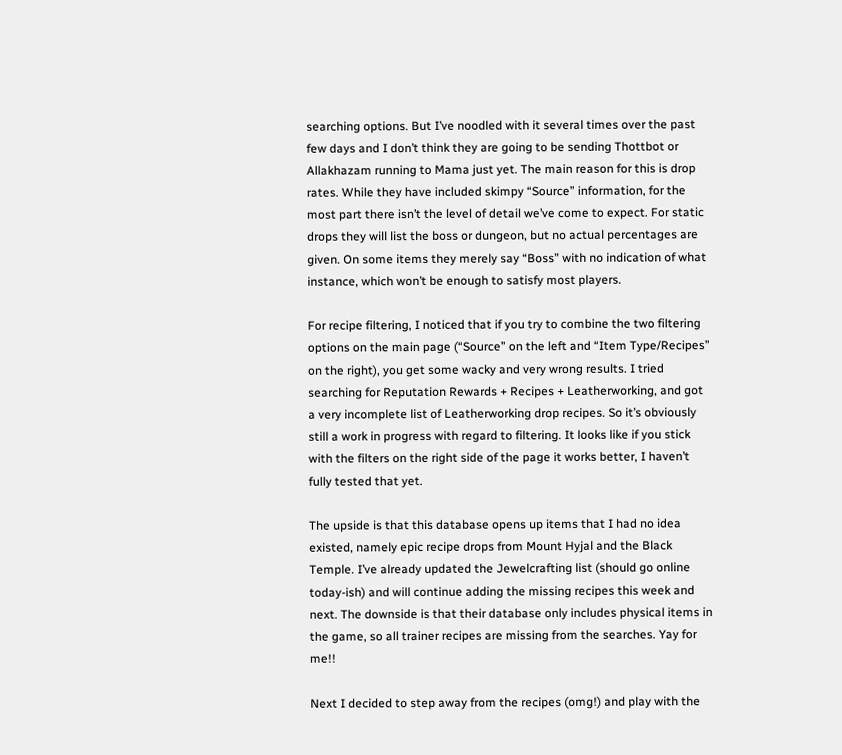searching options. But I’ve noodled with it several times over the past few days and I don’t think they are going to be sending Thottbot or Allakhazam running to Mama just yet. The main reason for this is drop rates. While they have included skimpy “Source” information, for the most part there isn’t the level of detail we’ve come to expect. For static drops they will list the boss or dungeon, but no actual percentages are given. On some items they merely say “Boss” with no indication of what instance, which won’t be enough to satisfy most players.

For recipe filtering, I noticed that if you try to combine the two filtering options on the main page (“Source” on the left and “Item Type/Recipes” on the right), you get some wacky and very wrong results. I tried searching for Reputation Rewards + Recipes + Leatherworking, and got a very incomplete list of Leatherworking drop recipes. So it’s obviously still a work in progress with regard to filtering. It looks like if you stick with the filters on the right side of the page it works better, I haven’t fully tested that yet.

The upside is that this database opens up items that I had no idea existed, namely epic recipe drops from Mount Hyjal and the Black Temple. I’ve already updated the Jewelcrafting list (should go online today-ish) and will continue adding the missing recipes this week and next. The downside is that their database only includes physical items in the game, so all trainer recipes are missing from the searches. Yay for me!!

Next I decided to step away from the recipes (omg!) and play with the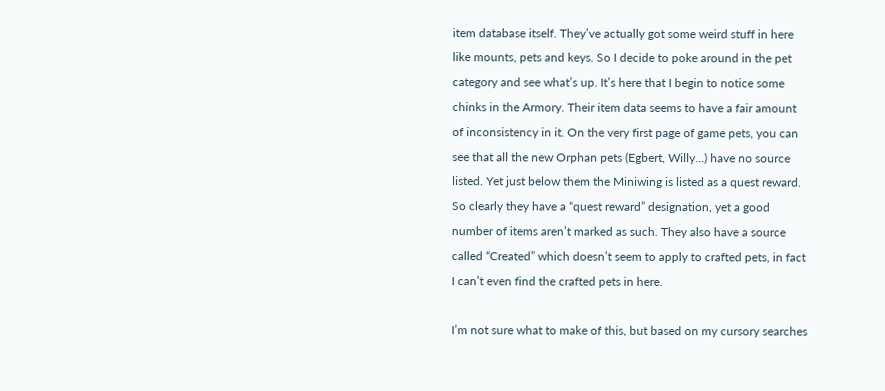item database itself. They’ve actually got some weird stuff in here like mounts, pets and keys. So I decide to poke around in the pet category and see what’s up. It’s here that I begin to notice some chinks in the Armory. Their item data seems to have a fair amount of inconsistency in it. On the very first page of game pets, you can see that all the new Orphan pets (Egbert, Willy…) have no source listed. Yet just below them the Miniwing is listed as a quest reward. So clearly they have a “quest reward” designation, yet a good number of items aren’t marked as such. They also have a source called “Created” which doesn’t seem to apply to crafted pets, in fact I can’t even find the crafted pets in here.

I’m not sure what to make of this, but based on my cursory searches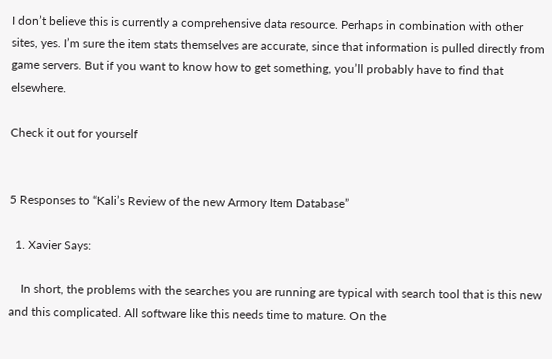I don’t believe this is currently a comprehensive data resource. Perhaps in combination with other sites, yes. I’m sure the item stats themselves are accurate, since that information is pulled directly from game servers. But if you want to know how to get something, you’ll probably have to find that elsewhere.

Check it out for yourself


5 Responses to “Kali’s Review of the new Armory Item Database”

  1. Xavier Says:

    In short, the problems with the searches you are running are typical with search tool that is this new and this complicated. All software like this needs time to mature. On the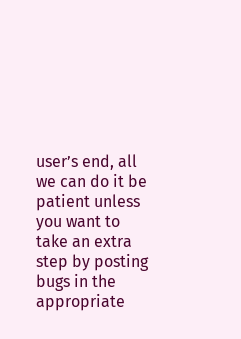user’s end, all we can do it be patient unless you want to take an extra step by posting bugs in the appropriate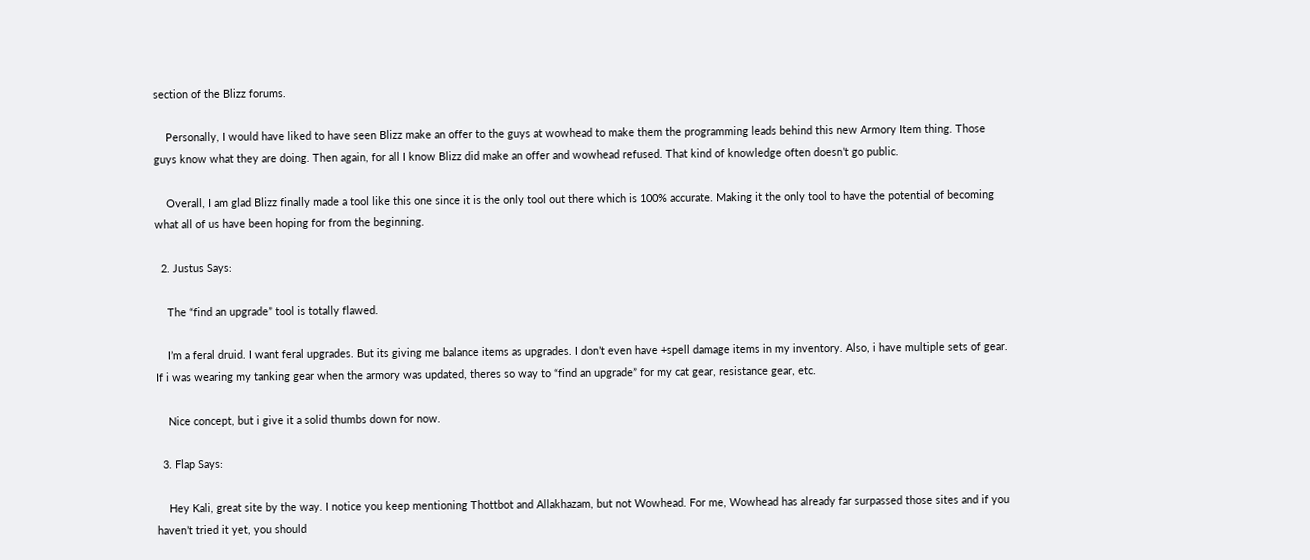section of the Blizz forums.

    Personally, I would have liked to have seen Blizz make an offer to the guys at wowhead to make them the programming leads behind this new Armory Item thing. Those guys know what they are doing. Then again, for all I know Blizz did make an offer and wowhead refused. That kind of knowledge often doesn’t go public.

    Overall, I am glad Blizz finally made a tool like this one since it is the only tool out there which is 100% accurate. Making it the only tool to have the potential of becoming what all of us have been hoping for from the beginning.

  2. Justus Says:

    The “find an upgrade” tool is totally flawed.

    I’m a feral druid. I want feral upgrades. But its giving me balance items as upgrades. I don’t even have +spell damage items in my inventory. Also, i have multiple sets of gear. If i was wearing my tanking gear when the armory was updated, theres so way to “find an upgrade” for my cat gear, resistance gear, etc.

    Nice concept, but i give it a solid thumbs down for now.

  3. Flap Says:

    Hey Kali, great site by the way. I notice you keep mentioning Thottbot and Allakhazam, but not Wowhead. For me, Wowhead has already far surpassed those sites and if you haven’t tried it yet, you should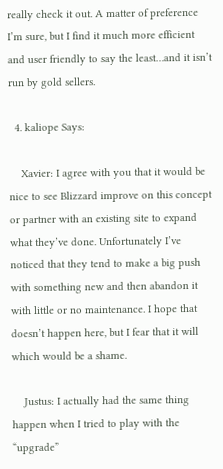really check it out. A matter of preference I’m sure, but I find it much more efficient and user friendly to say the least…and it isn’t run by gold sellers.

  4. kaliope Says:

    Xavier: I agree with you that it would be nice to see Blizzard improve on this concept or partner with an existing site to expand what they’ve done. Unfortunately I’ve noticed that they tend to make a big push with something new and then abandon it with little or no maintenance. I hope that doesn’t happen here, but I fear that it will which would be a shame.

    Justus: I actually had the same thing happen when I tried to play with the “upgrade”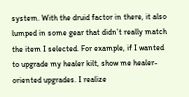system. With the druid factor in there, it also lumped in some gear that didn’t really match the item I selected. For example, if I wanted to upgrade my healer kilt, show me healer-oriented upgrades. I realize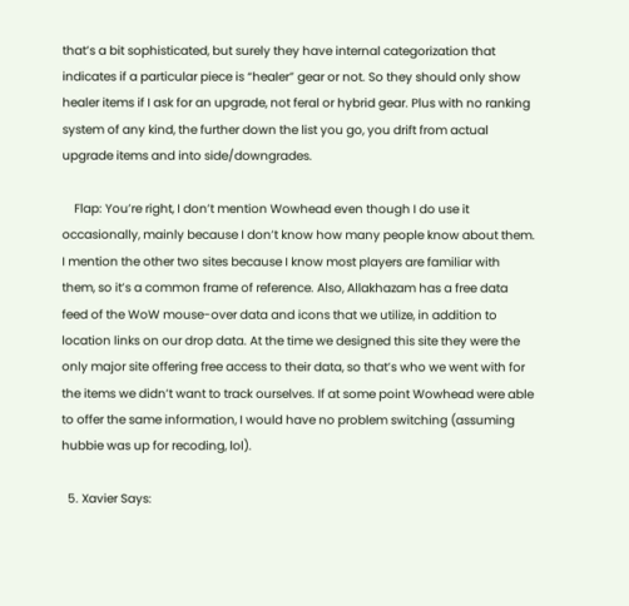that’s a bit sophisticated, but surely they have internal categorization that indicates if a particular piece is “healer” gear or not. So they should only show healer items if I ask for an upgrade, not feral or hybrid gear. Plus with no ranking system of any kind, the further down the list you go, you drift from actual upgrade items and into side/downgrades.

    Flap: You’re right, I don’t mention Wowhead even though I do use it occasionally, mainly because I don’t know how many people know about them. I mention the other two sites because I know most players are familiar with them, so it’s a common frame of reference. Also, Allakhazam has a free data feed of the WoW mouse-over data and icons that we utilize, in addition to location links on our drop data. At the time we designed this site they were the only major site offering free access to their data, so that’s who we went with for the items we didn’t want to track ourselves. If at some point Wowhead were able to offer the same information, I would have no problem switching (assuming hubbie was up for recoding, lol).

  5. Xavier Says: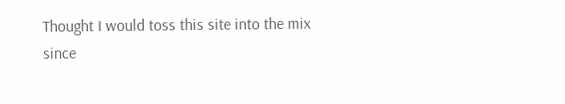Thought I would toss this site into the mix since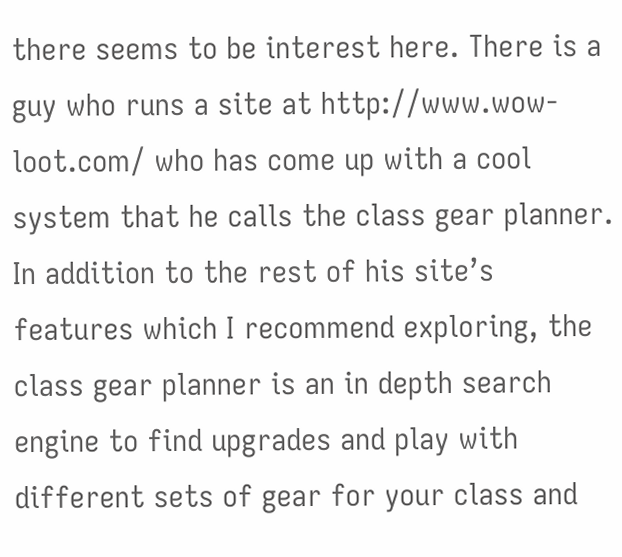there seems to be interest here. There is a guy who runs a site at http://www.wow-loot.com/ who has come up with a cool system that he calls the class gear planner. In addition to the rest of his site’s features which I recommend exploring, the class gear planner is an in depth search engine to find upgrades and play with different sets of gear for your class and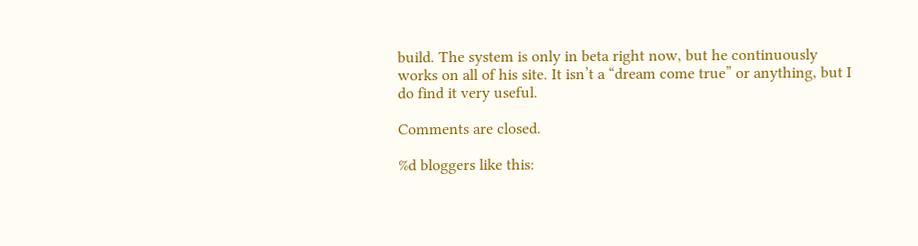build. The system is only in beta right now, but he continuously works on all of his site. It isn’t a “dream come true” or anything, but I do find it very useful.

Comments are closed.

%d bloggers like this: